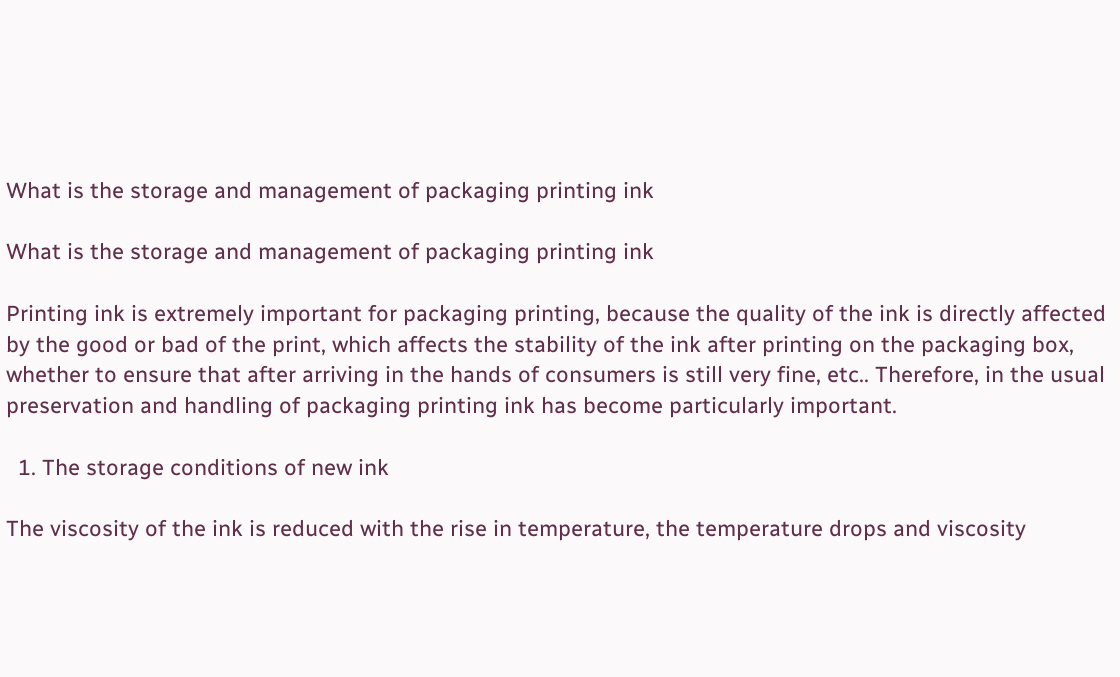What is the storage and management of packaging printing ink

What is the storage and management of packaging printing ink

Printing ink is extremely important for packaging printing, because the quality of the ink is directly affected by the good or bad of the print, which affects the stability of the ink after printing on the packaging box, whether to ensure that after arriving in the hands of consumers is still very fine, etc.. Therefore, in the usual preservation and handling of packaging printing ink has become particularly important.

  1. The storage conditions of new ink

The viscosity of the ink is reduced with the rise in temperature, the temperature drops and viscosity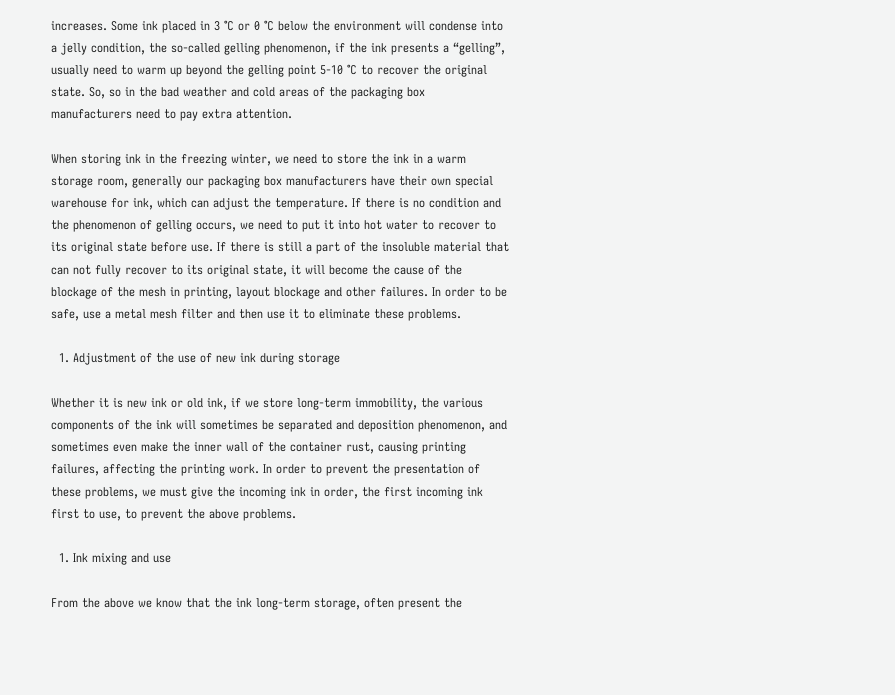increases. Some ink placed in 3 ℃ or 0 ℃ below the environment will condense into a jelly condition, the so-called gelling phenomenon, if the ink presents a “gelling”, usually need to warm up beyond the gelling point 5-10 ℃ to recover the original state. So, so in the bad weather and cold areas of the packaging box manufacturers need to pay extra attention.

When storing ink in the freezing winter, we need to store the ink in a warm storage room, generally our packaging box manufacturers have their own special warehouse for ink, which can adjust the temperature. If there is no condition and the phenomenon of gelling occurs, we need to put it into hot water to recover to its original state before use. If there is still a part of the insoluble material that can not fully recover to its original state, it will become the cause of the blockage of the mesh in printing, layout blockage and other failures. In order to be safe, use a metal mesh filter and then use it to eliminate these problems.

  1. Adjustment of the use of new ink during storage

Whether it is new ink or old ink, if we store long-term immobility, the various components of the ink will sometimes be separated and deposition phenomenon, and sometimes even make the inner wall of the container rust, causing printing failures, affecting the printing work. In order to prevent the presentation of these problems, we must give the incoming ink in order, the first incoming ink first to use, to prevent the above problems.

  1. Ink mixing and use

From the above we know that the ink long-term storage, often present the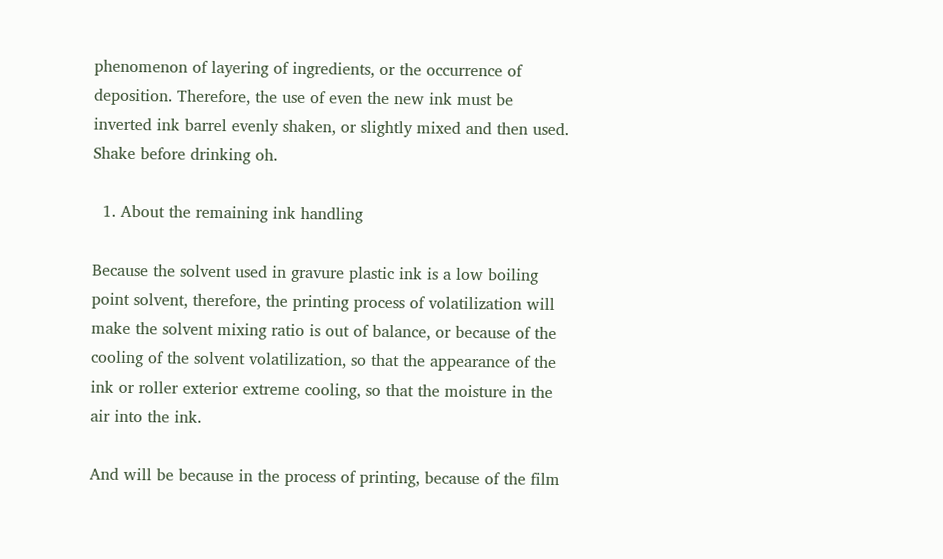phenomenon of layering of ingredients, or the occurrence of deposition. Therefore, the use of even the new ink must be inverted ink barrel evenly shaken, or slightly mixed and then used. Shake before drinking oh.

  1. About the remaining ink handling

Because the solvent used in gravure plastic ink is a low boiling point solvent, therefore, the printing process of volatilization will make the solvent mixing ratio is out of balance, or because of the cooling of the solvent volatilization, so that the appearance of the ink or roller exterior extreme cooling, so that the moisture in the air into the ink.

And will be because in the process of printing, because of the film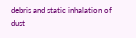debris and static inhalation of dust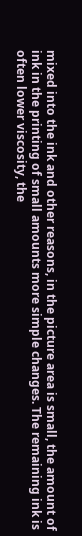mixed into the ink and other reasons, in the picture area is small, the amount of ink in the printing of small amounts more simple changes. The remaining ink is often lower viscosity, the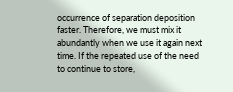occurrence of separation deposition faster. Therefore, we must mix it abundantly when we use it again next time. If the repeated use of the need to continue to store,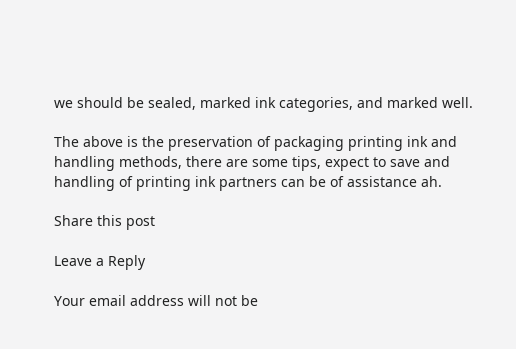we should be sealed, marked ink categories, and marked well.

The above is the preservation of packaging printing ink and handling methods, there are some tips, expect to save and handling of printing ink partners can be of assistance ah.

Share this post

Leave a Reply

Your email address will not be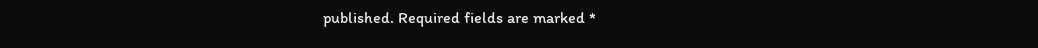published. Required fields are marked *